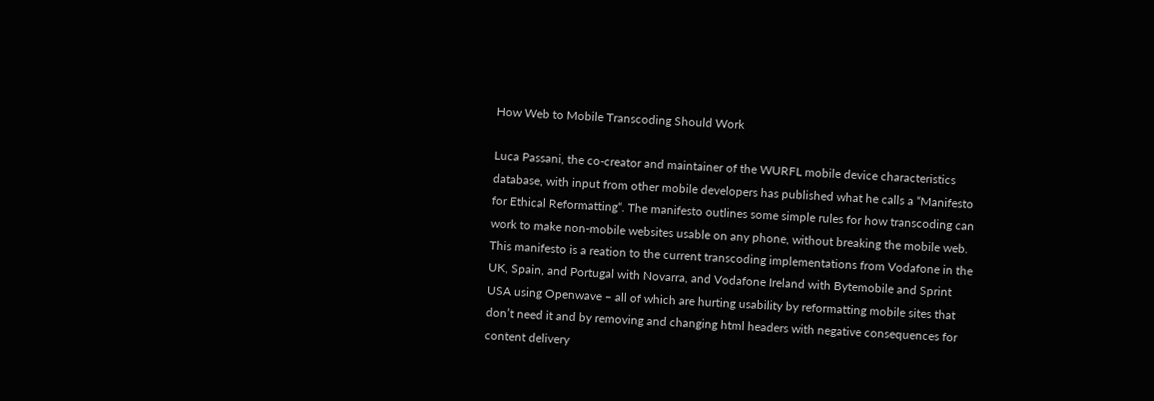How Web to Mobile Transcoding Should Work

Luca Passani, the co-creator and maintainer of the WURFL mobile device characteristics database, with input from other mobile developers has published what he calls a “Manifesto for Ethical Reformatting“. The manifesto outlines some simple rules for how transcoding can work to make non-mobile websites usable on any phone, without breaking the mobile web. This manifesto is a reation to the current transcoding implementations from Vodafone in the UK, Spain, and Portugal with Novarra, and Vodafone Ireland with Bytemobile and Sprint USA using Openwave – all of which are hurting usability by reformatting mobile sites that don’t need it and by removing and changing html headers with negative consequences for content delivery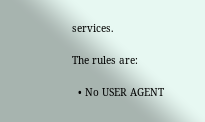services.

The rules are:

  • No USER AGENT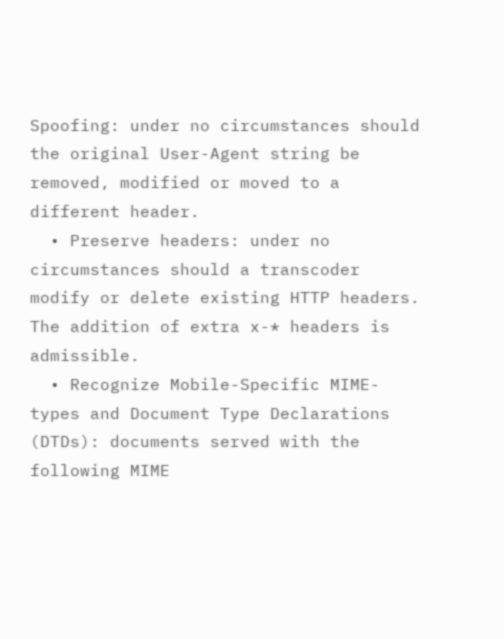Spoofing: under no circumstances should the original User-Agent string be removed, modified or moved to a different header.
  • Preserve headers: under no circumstances should a transcoder modify or delete existing HTTP headers. The addition of extra x-* headers is admissible.
  • Recognize Mobile-Specific MIME-types and Document Type Declarations (DTDs): documents served with the following MIME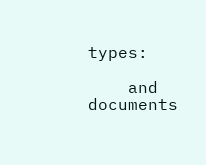types:

    and documents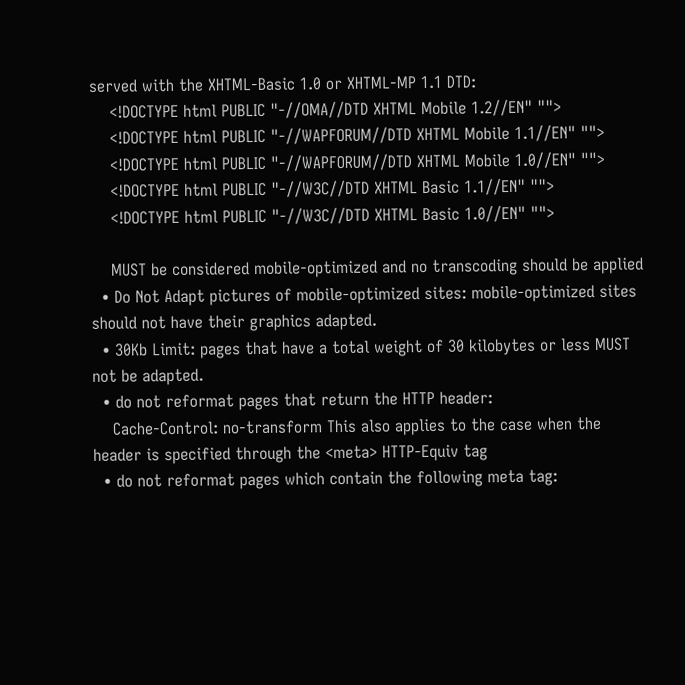served with the XHTML-Basic 1.0 or XHTML-MP 1.1 DTD:
    <!DOCTYPE html PUBLIC "-//OMA//DTD XHTML Mobile 1.2//EN" "">
    <!DOCTYPE html PUBLIC "-//WAPFORUM//DTD XHTML Mobile 1.1//EN" "">
    <!DOCTYPE html PUBLIC "-//WAPFORUM//DTD XHTML Mobile 1.0//EN" "">
    <!DOCTYPE html PUBLIC "-//W3C//DTD XHTML Basic 1.1//EN" "">
    <!DOCTYPE html PUBLIC "-//W3C//DTD XHTML Basic 1.0//EN" "">

    MUST be considered mobile-optimized and no transcoding should be applied
  • Do Not Adapt pictures of mobile-optimized sites: mobile-optimized sites should not have their graphics adapted.
  • 30Kb Limit: pages that have a total weight of 30 kilobytes or less MUST not be adapted.
  • do not reformat pages that return the HTTP header:
    Cache-Control: no-transform This also applies to the case when the header is specified through the <meta> HTTP-Equiv tag
  • do not reformat pages which contain the following meta tag: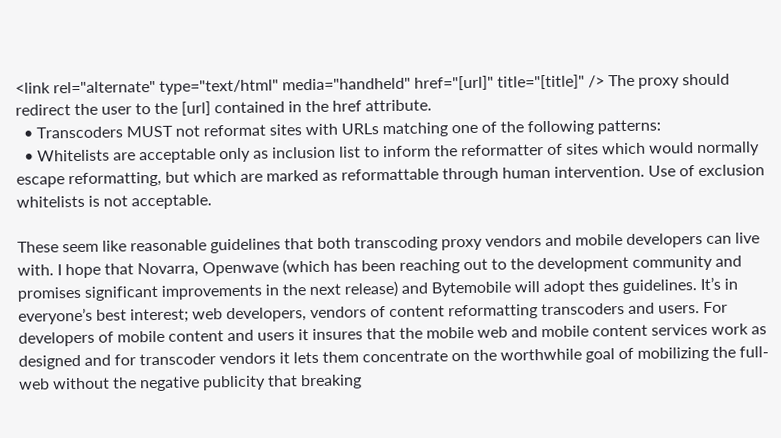<link rel="alternate" type="text/html" media="handheld" href="[url]" title="[title]" /> The proxy should redirect the user to the [url] contained in the href attribute.
  • Transcoders MUST not reformat sites with URLs matching one of the following patterns:
  • Whitelists are acceptable only as inclusion list to inform the reformatter of sites which would normally escape reformatting, but which are marked as reformattable through human intervention. Use of exclusion whitelists is not acceptable.

These seem like reasonable guidelines that both transcoding proxy vendors and mobile developers can live with. I hope that Novarra, Openwave (which has been reaching out to the development community and promises significant improvements in the next release) and Bytemobile will adopt thes guidelines. It’s in everyone’s best interest; web developers, vendors of content reformatting transcoders and users. For developers of mobile content and users it insures that the mobile web and mobile content services work as designed and for transcoder vendors it lets them concentrate on the worthwhile goal of mobilizing the full-web without the negative publicity that breaking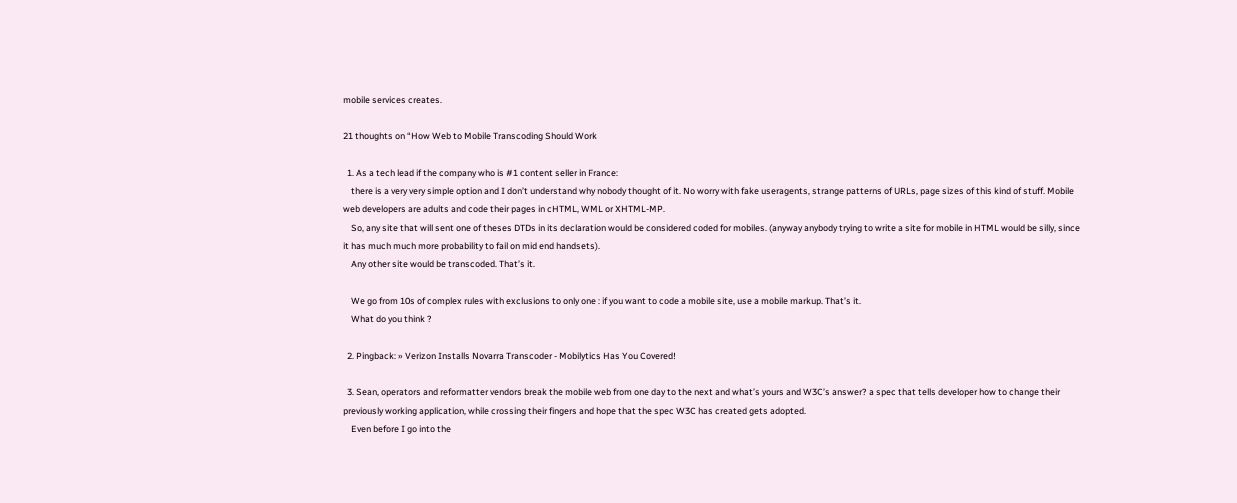mobile services creates.

21 thoughts on “How Web to Mobile Transcoding Should Work

  1. As a tech lead if the company who is #1 content seller in France:
    there is a very very simple option and I don’t understand why nobody thought of it. No worry with fake useragents, strange patterns of URLs, page sizes of this kind of stuff. Mobile web developers are adults and code their pages in cHTML, WML or XHTML-MP.
    So, any site that will sent one of theses DTDs in its declaration would be considered coded for mobiles. (anyway anybody trying to write a site for mobile in HTML would be silly, since it has much much more probability to fail on mid end handsets).
    Any other site would be transcoded. That’s it.

    We go from 10s of complex rules with exclusions to only one : if you want to code a mobile site, use a mobile markup. That’s it.
    What do you think ?

  2. Pingback: » Verizon Installs Novarra Transcoder - Mobilytics Has You Covered!

  3. Sean, operators and reformatter vendors break the mobile web from one day to the next and what’s yours and W3C’s answer? a spec that tells developer how to change their previously working application, while crossing their fingers and hope that the spec W3C has created gets adopted.
    Even before I go into the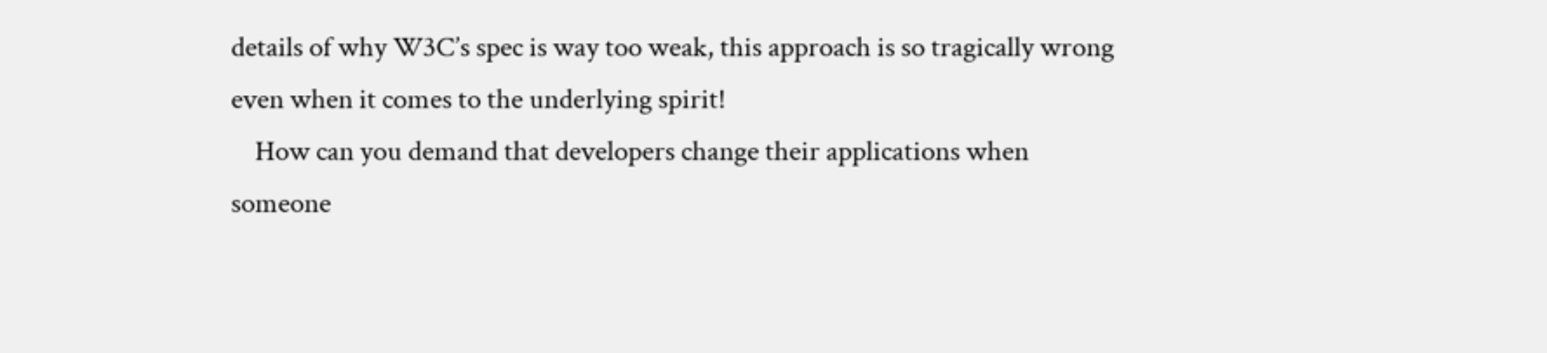details of why W3C’s spec is way too weak, this approach is so tragically wrong even when it comes to the underlying spirit!
    How can you demand that developers change their applications when someone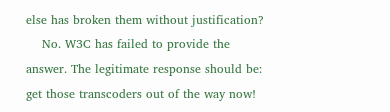else has broken them without justification?
    No. W3C has failed to provide the answer. The legitimate response should be: get those transcoders out of the way now!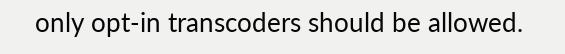only opt-in transcoders should be allowed.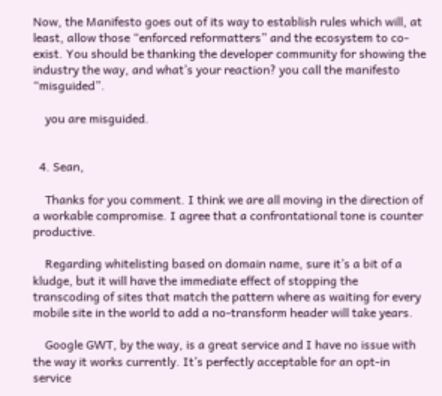Now, the Manifesto goes out of its way to establish rules which will, at least, allow those “enforced reformatters” and the ecosystem to co-exist. You should be thanking the developer community for showing the industry the way, and what’s your reaction? you call the manifesto “misguided”.

    you are misguided.


  4. Sean,

    Thanks for you comment. I think we are all moving in the direction of a workable compromise. I agree that a confrontational tone is counter productive.

    Regarding whitelisting based on domain name, sure it’s a bit of a kludge, but it will have the immediate effect of stopping the transcoding of sites that match the pattern where as waiting for every mobile site in the world to add a no-transform header will take years.

    Google GWT, by the way, is a great service and I have no issue with the way it works currently. It’s perfectly acceptable for an opt-in service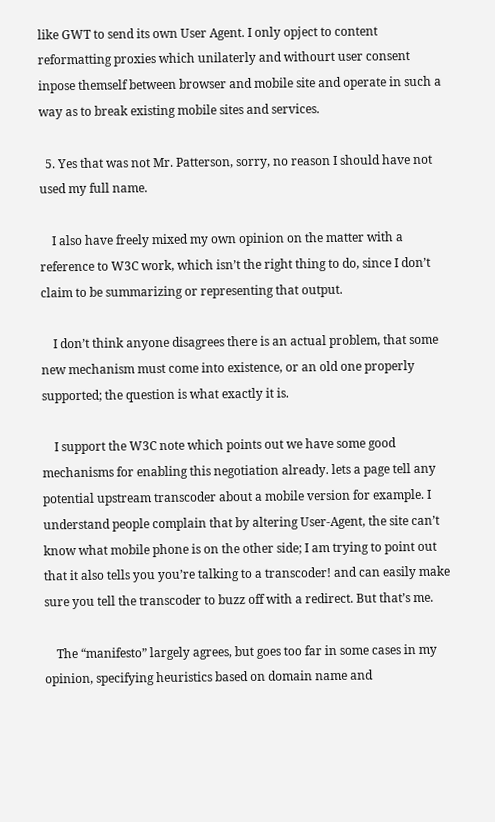like GWT to send its own User Agent. I only opject to content reformatting proxies which unilaterly and withourt user consent inpose themself between browser and mobile site and operate in such a way as to break existing mobile sites and services.

  5. Yes that was not Mr. Patterson, sorry, no reason I should have not used my full name.

    I also have freely mixed my own opinion on the matter with a reference to W3C work, which isn’t the right thing to do, since I don’t claim to be summarizing or representing that output.

    I don’t think anyone disagrees there is an actual problem, that some new mechanism must come into existence, or an old one properly supported; the question is what exactly it is.

    I support the W3C note which points out we have some good mechanisms for enabling this negotiation already. lets a page tell any potential upstream transcoder about a mobile version for example. I understand people complain that by altering User-Agent, the site can’t know what mobile phone is on the other side; I am trying to point out that it also tells you you’re talking to a transcoder! and can easily make sure you tell the transcoder to buzz off with a redirect. But that’s me.

    The “manifesto” largely agrees, but goes too far in some cases in my opinion, specifying heuristics based on domain name and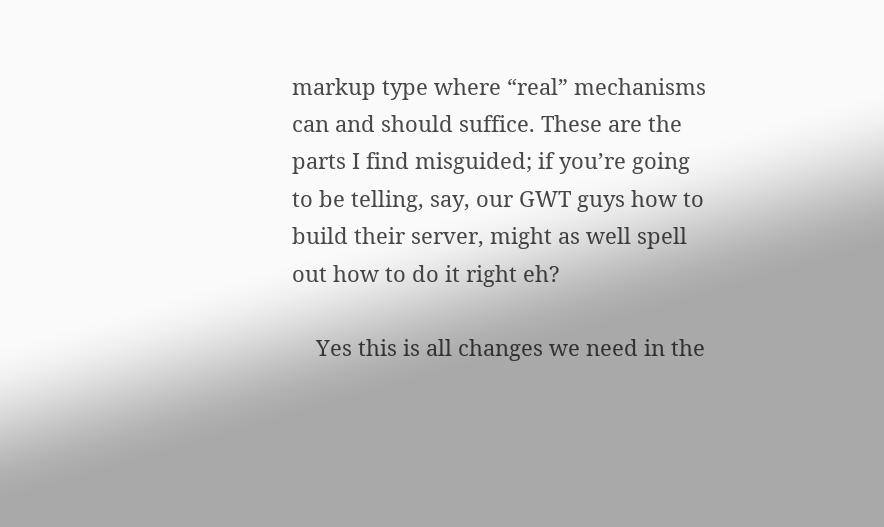markup type where “real” mechanisms can and should suffice. These are the parts I find misguided; if you’re going to be telling, say, our GWT guys how to build their server, might as well spell out how to do it right eh?

    Yes this is all changes we need in the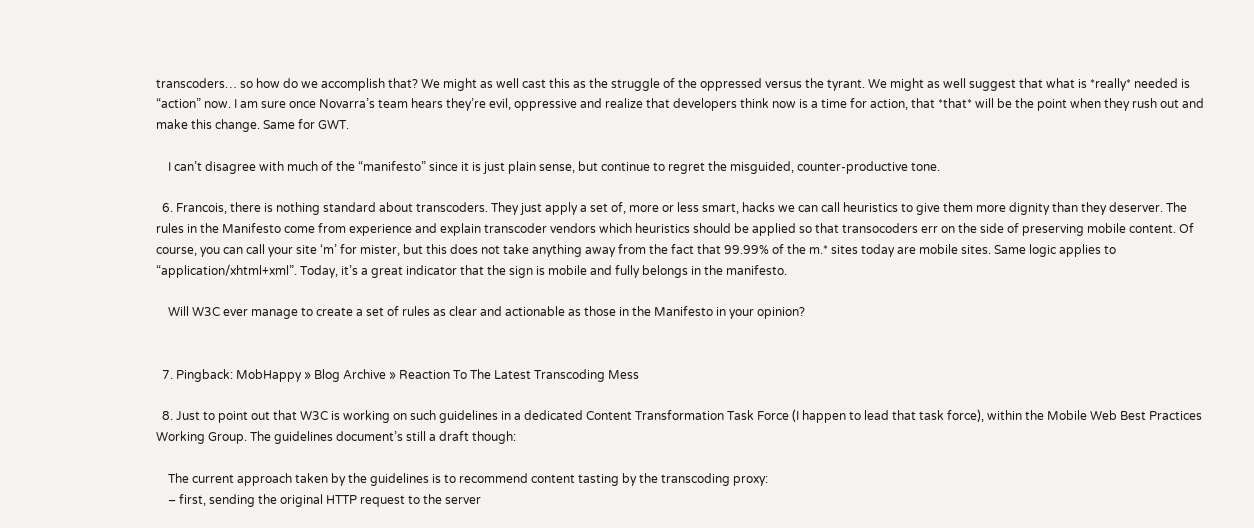transcoders… so how do we accomplish that? We might as well cast this as the struggle of the oppressed versus the tyrant. We might as well suggest that what is *really* needed is “action” now. I am sure once Novarra’s team hears they’re evil, oppressive and realize that developers think now is a time for action, that *that* will be the point when they rush out and make this change. Same for GWT.

    I can’t disagree with much of the “manifesto” since it is just plain sense, but continue to regret the misguided, counter-productive tone.

  6. Francois, there is nothing standard about transcoders. They just apply a set of, more or less smart, hacks we can call heuristics to give them more dignity than they deserver. The rules in the Manifesto come from experience and explain transcoder vendors which heuristics should be applied so that transocoders err on the side of preserving mobile content. Of course, you can call your site ‘m’ for mister, but this does not take anything away from the fact that 99.99% of the m.* sites today are mobile sites. Same logic applies to “application/xhtml+xml”. Today, it’s a great indicator that the sign is mobile and fully belongs in the manifesto.

    Will W3C ever manage to create a set of rules as clear and actionable as those in the Manifesto in your opinion?


  7. Pingback: MobHappy » Blog Archive » Reaction To The Latest Transcoding Mess

  8. Just to point out that W3C is working on such guidelines in a dedicated Content Transformation Task Force (I happen to lead that task force), within the Mobile Web Best Practices Working Group. The guidelines document’s still a draft though:

    The current approach taken by the guidelines is to recommend content tasting by the transcoding proxy:
    – first, sending the original HTTP request to the server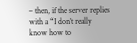– then, if the server replies with a “I don’t really know how to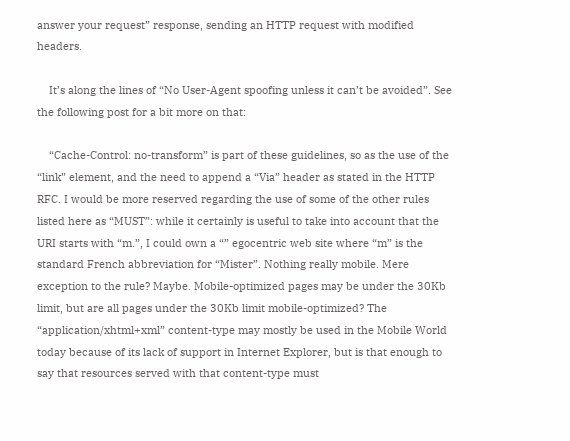answer your request” response, sending an HTTP request with modified headers.

    It’s along the lines of “No User-Agent spoofing unless it can’t be avoided”. See the following post for a bit more on that:

    “Cache-Control: no-transform” is part of these guidelines, so as the use of the “link” element, and the need to append a “Via” header as stated in the HTTP RFC. I would be more reserved regarding the use of some of the other rules listed here as “MUST”: while it certainly is useful to take into account that the URI starts with “m.”, I could own a “” egocentric web site where “m” is the standard French abbreviation for “Mister”. Nothing really mobile. Mere exception to the rule? Maybe. Mobile-optimized pages may be under the 30Kb limit, but are all pages under the 30Kb limit mobile-optimized? The “application/xhtml+xml” content-type may mostly be used in the Mobile World today because of its lack of support in Internet Explorer, but is that enough to say that resources served with that content-type must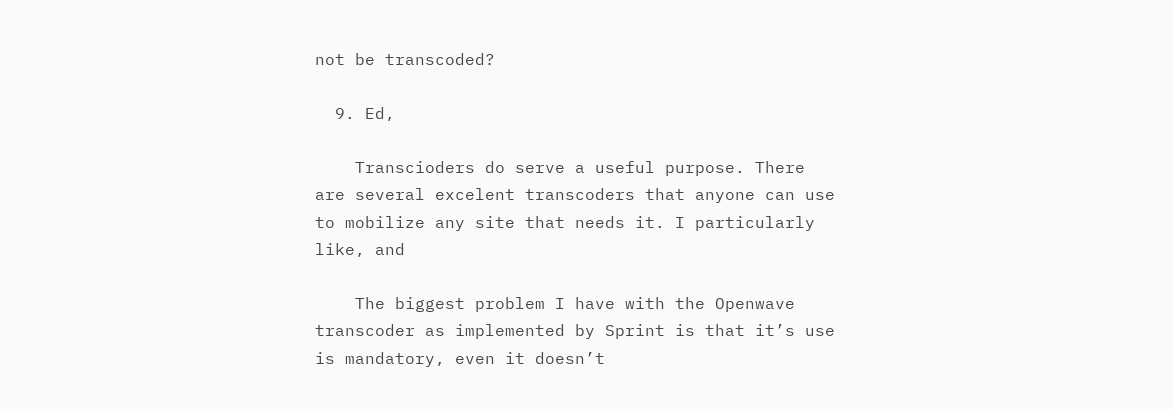not be transcoded?

  9. Ed,

    Transcioders do serve a useful purpose. There are several excelent transcoders that anyone can use to mobilize any site that needs it. I particularly like, and

    The biggest problem I have with the Openwave transcoder as implemented by Sprint is that it’s use is mandatory, even it doesn’t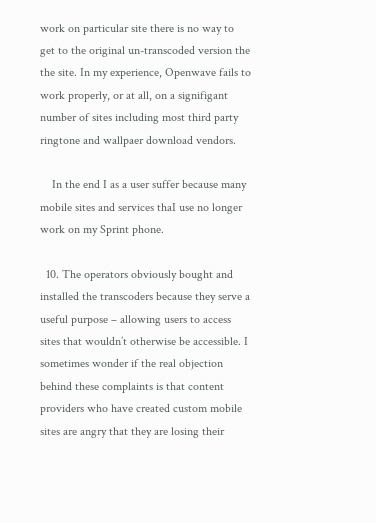work on particular site there is no way to get to the original un-transcoded version the the site. In my experience, Openwave fails to work properly, or at all, on a signifigant number of sites including most third party ringtone and wallpaer download vendors.

    In the end I as a user suffer because many mobile sites and services thaI use no longer work on my Sprint phone.

  10. The operators obviously bought and installed the transcoders because they serve a useful purpose – allowing users to access sites that wouldn’t otherwise be accessible. I sometimes wonder if the real objection behind these complaints is that content providers who have created custom mobile sites are angry that they are losing their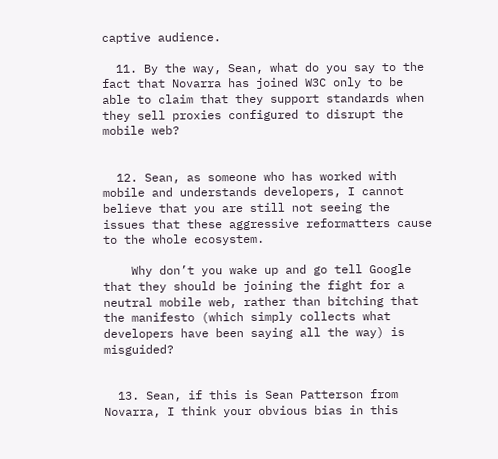captive audience.

  11. By the way, Sean, what do you say to the fact that Novarra has joined W3C only to be able to claim that they support standards when they sell proxies configured to disrupt the mobile web?


  12. Sean, as someone who has worked with mobile and understands developers, I cannot believe that you are still not seeing the issues that these aggressive reformatters cause to the whole ecosystem.

    Why don’t you wake up and go tell Google that they should be joining the fight for a neutral mobile web, rather than bitching that the manifesto (which simply collects what developers have been saying all the way) is misguided?


  13. Sean, if this is Sean Patterson from Novarra, I think your obvious bias in this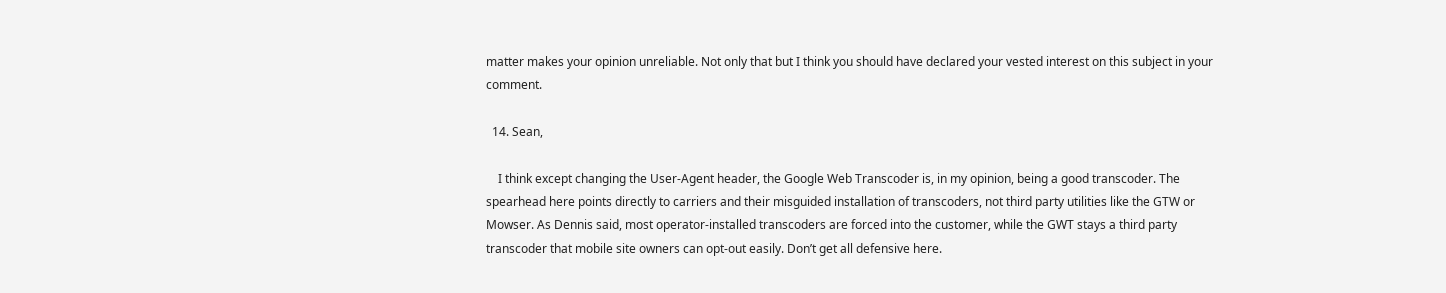matter makes your opinion unreliable. Not only that but I think you should have declared your vested interest on this subject in your comment.

  14. Sean,

    I think except changing the User-Agent header, the Google Web Transcoder is, in my opinion, being a good transcoder. The spearhead here points directly to carriers and their misguided installation of transcoders, not third party utilities like the GTW or Mowser. As Dennis said, most operator-installed transcoders are forced into the customer, while the GWT stays a third party transcoder that mobile site owners can opt-out easily. Don’t get all defensive here.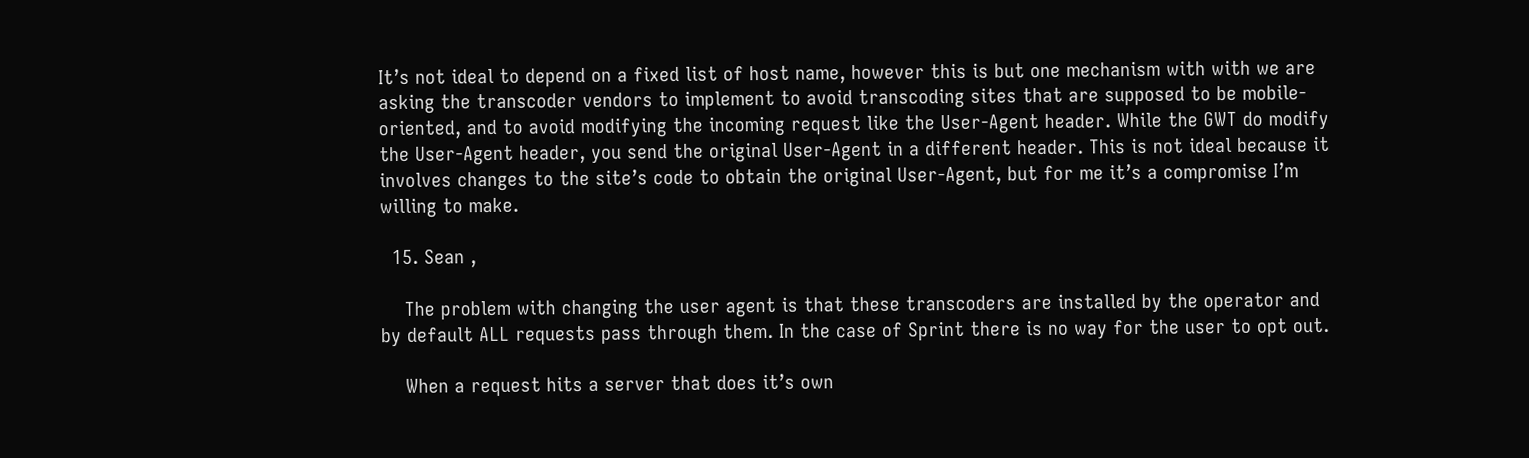It’s not ideal to depend on a fixed list of host name, however this is but one mechanism with with we are asking the transcoder vendors to implement to avoid transcoding sites that are supposed to be mobile-oriented, and to avoid modifying the incoming request like the User-Agent header. While the GWT do modify the User-Agent header, you send the original User-Agent in a different header. This is not ideal because it involves changes to the site’s code to obtain the original User-Agent, but for me it’s a compromise I’m willing to make.

  15. Sean ,

    The problem with changing the user agent is that these transcoders are installed by the operator and by default ALL requests pass through them. In the case of Sprint there is no way for the user to opt out.

    When a request hits a server that does it’s own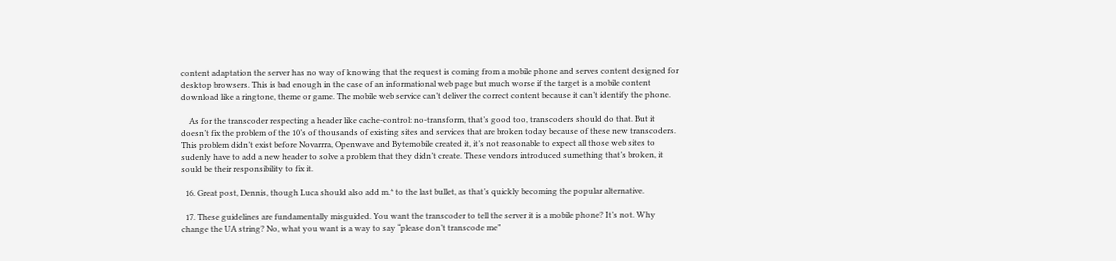content adaptation the server has no way of knowing that the request is coming from a mobile phone and serves content designed for desktop browsers. This is bad enough in the case of an informational web page but much worse if the target is a mobile content download like a ringtone, theme or game. The mobile web service can’t deliver the correct content because it can’t identify the phone.

    As for the transcoder respecting a header like cache-control: no-transform, that’s good too, transcoders should do that. But it doesn’t fix the problem of the 10’s of thousands of existing sites and services that are broken today because of these new transcoders. This problem didn’t exist before Novarrra, Openwave and Bytemobile created it, it’s not reasonable to expect all those web sites to sudenly have to add a new header to solve a problem that they didn’t create. These vendors introduced sumething that’s broken, it sould be their responsibility to fix it.

  16. Great post, Dennis, though Luca should also add m.* to the last bullet, as that’s quickly becoming the popular alternative.

  17. These guidelines are fundamentally misguided. You want the transcoder to tell the server it is a mobile phone? It’s not. Why change the UA string? No, what you want is a way to say “please don’t transcode me”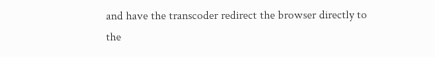and have the transcoder redirect the browser directly to the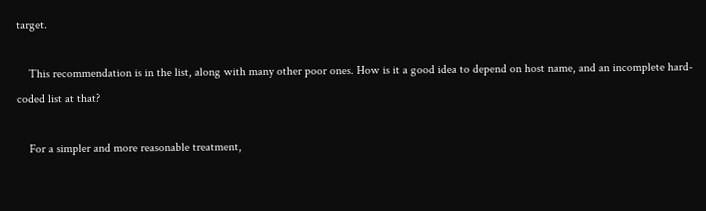target.

    This recommendation is in the list, along with many other poor ones. How is it a good idea to depend on host name, and an incomplete hard-coded list at that?

    For a simpler and more reasonable treatment,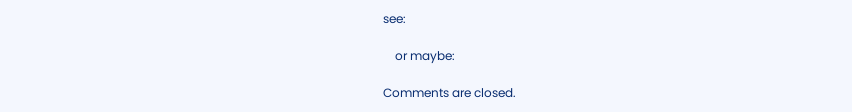see:

    or maybe:

Comments are closed.